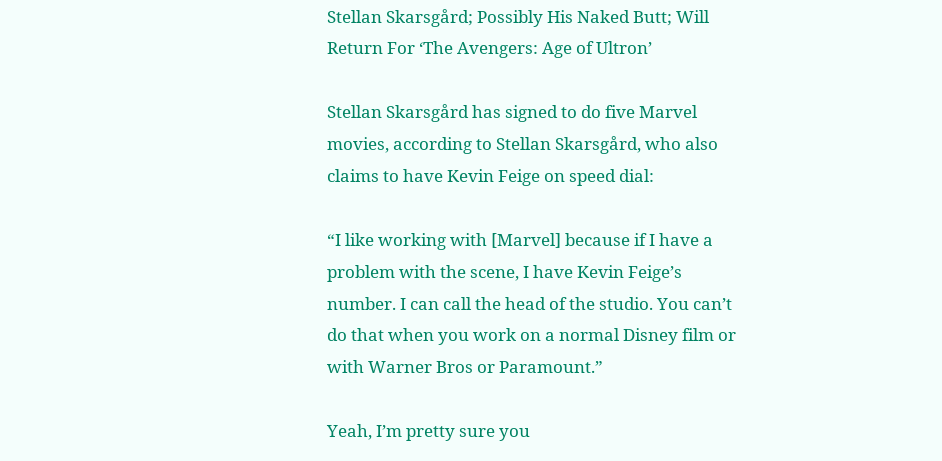Stellan Skarsgård; Possibly His Naked Butt; Will Return For ‘The Avengers: Age of Ultron’

Stellan Skarsgård has signed to do five Marvel movies, according to Stellan Skarsgård, who also claims to have Kevin Feige on speed dial:

“I like working with [Marvel] because if I have a problem with the scene, I have Kevin Feige’s number. I can call the head of the studio. You can’t do that when you work on a normal Disney film or with Warner Bros or Paramount.”

Yeah, I’m pretty sure you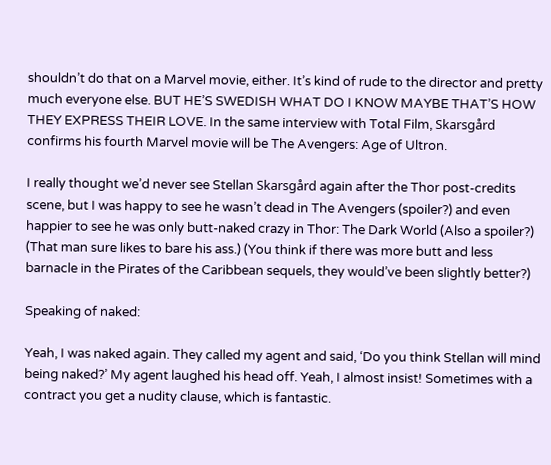shouldn’t do that on a Marvel movie, either. It’s kind of rude to the director and pretty much everyone else. BUT HE’S SWEDISH WHAT DO I KNOW MAYBE THAT’S HOW THEY EXPRESS THEIR LOVE. In the same interview with Total Film, Skarsgård confirms his fourth Marvel movie will be The Avengers: Age of Ultron.

I really thought we’d never see Stellan Skarsgård again after the Thor post-credits scene, but I was happy to see he wasn’t dead in The Avengers (spoiler?) and even happier to see he was only butt-naked crazy in Thor: The Dark World (Also a spoiler?) (That man sure likes to bare his ass.) (You think if there was more butt and less barnacle in the Pirates of the Caribbean sequels, they would’ve been slightly better?)

Speaking of naked:

Yeah, I was naked again. They called my agent and said, ‘Do you think Stellan will mind being naked?’ My agent laughed his head off. Yeah, I almost insist! Sometimes with a contract you get a nudity clause, which is fantastic.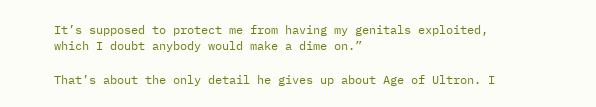It’s supposed to protect me from having my genitals exploited, which I doubt anybody would make a dime on.”

That’s about the only detail he gives up about Age of Ultron. I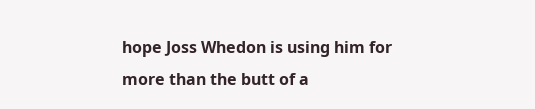hope Joss Whedon is using him for more than the butt of a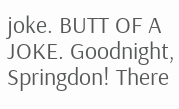joke. BUTT OF A JOKE. Goodnight, Springdon! There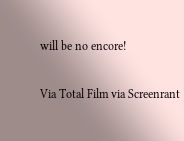will be no encore!

Via Total Film via Screenrant